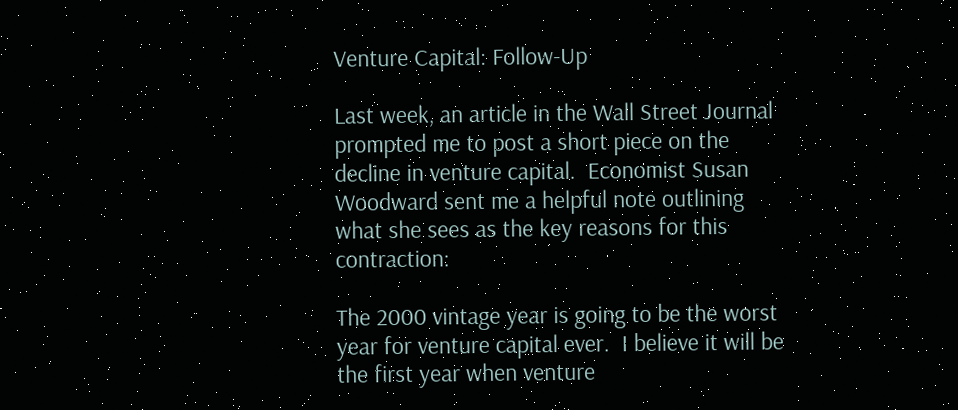Venture Capital: Follow-Up

Last week, an article in the Wall Street Journal prompted me to post a short piece on the decline in venture capital.  Economist Susan Woodward sent me a helpful note outlining what she sees as the key reasons for this contraction:

The 2000 vintage year is going to be the worst year for venture capital ever.  I believe it will be the first year when venture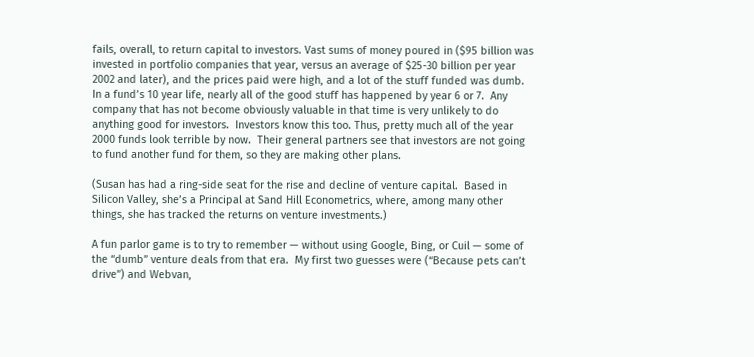fails, overall, to return capital to investors. Vast sums of money poured in ($95 billion was invested in portfolio companies that year, versus an average of $25-30 billion per year 2002 and later), and the prices paid were high, and a lot of the stuff funded was dumb.  In a fund’s 10 year life, nearly all of the good stuff has happened by year 6 or 7.  Any company that has not become obviously valuable in that time is very unlikely to do anything good for investors.  Investors know this too. Thus, pretty much all of the year 2000 funds look terrible by now.  Their general partners see that investors are not going to fund another fund for them, so they are making other plans.

(Susan has had a ring-side seat for the rise and decline of venture capital.  Based in Silicon Valley, she’s a Principal at Sand Hill Econometrics, where, among many other things, she has tracked the returns on venture investments.)

A fun parlor game is to try to remember — without using Google, Bing, or Cuil — some of the “dumb” venture deals from that era.  My first two guesses were (“Because pets can’t drive”) and Webvan,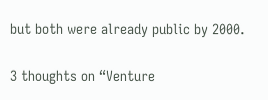but both were already public by 2000.

3 thoughts on “Venture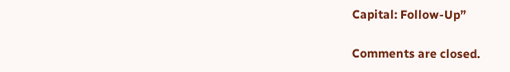Capital: Follow-Up”

Comments are closed.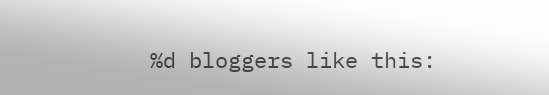%d bloggers like this: